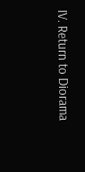IV. Return to Diorama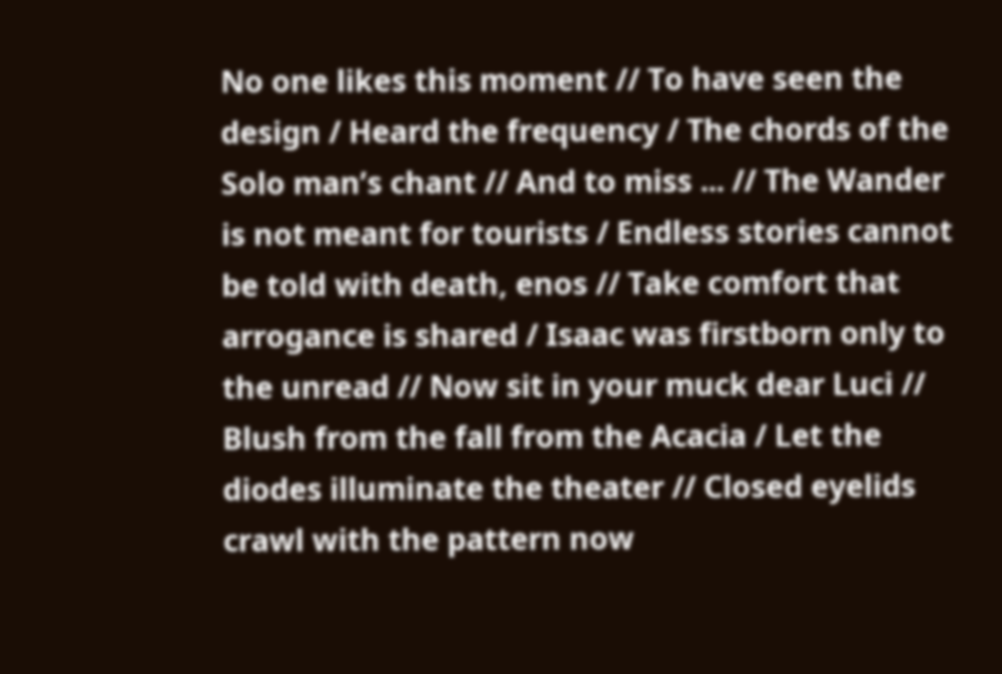No one likes this moment // To have seen the design / Heard the frequency / The chords of the Solo man’s chant // And to miss ... // The Wander is not meant for tourists / Endless stories cannot be told with death, enos // Take comfort that arrogance is shared / Isaac was firstborn only to the unread // Now sit in your muck dear Luci // Blush from the fall from the Acacia / Let the diodes illuminate the theater // Closed eyelids crawl with the pattern now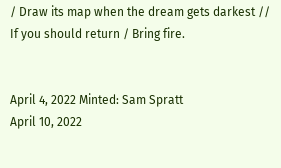/ Draw its map when the dream gets darkest // If you should return / Bring fire.


April 4, 2022 Minted: Sam Spratt
April 10, 2022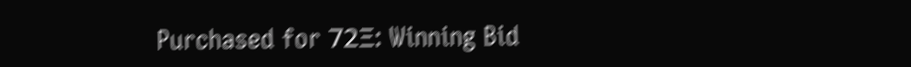Purchased for 72Ξ: Winning Bid